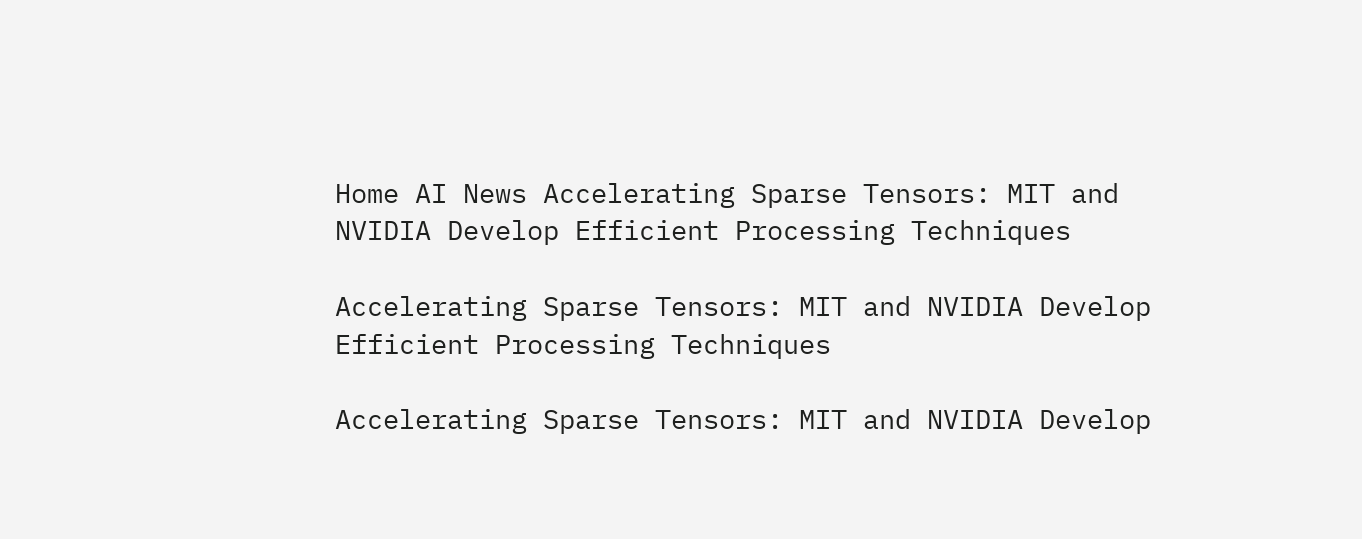Home AI News Accelerating Sparse Tensors: MIT and NVIDIA Develop Efficient Processing Techniques

Accelerating Sparse Tensors: MIT and NVIDIA Develop Efficient Processing Techniques

Accelerating Sparse Tensors: MIT and NVIDIA Develop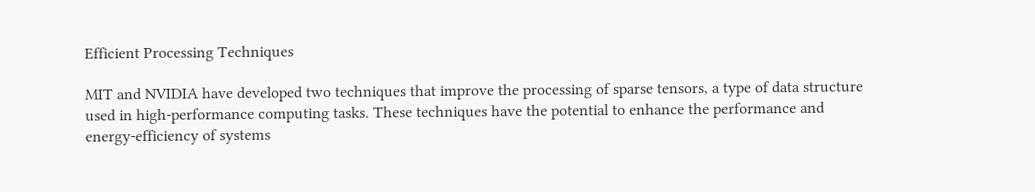Efficient Processing Techniques

MIT and NVIDIA have developed two techniques that improve the processing of sparse tensors, a type of data structure used in high-performance computing tasks. These techniques have the potential to enhance the performance and energy-efficiency of systems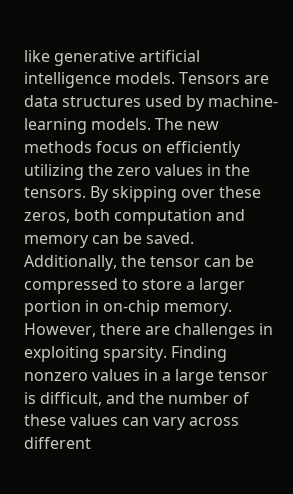like generative artificial intelligence models. Tensors are data structures used by machine-learning models. The new methods focus on efficiently utilizing the zero values in the tensors. By skipping over these zeros, both computation and memory can be saved. Additionally, the tensor can be compressed to store a larger portion in on-chip memory. However, there are challenges in exploiting sparsity. Finding nonzero values in a large tensor is difficult, and the number of these values can vary across different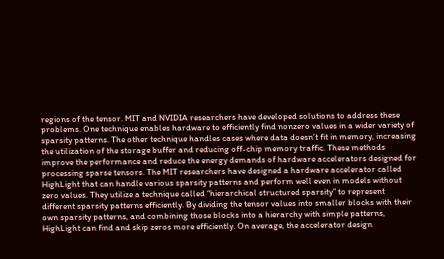regions of the tensor. MIT and NVIDIA researchers have developed solutions to address these problems. One technique enables hardware to efficiently find nonzero values in a wider variety of sparsity patterns. The other technique handles cases where data doesn’t fit in memory, increasing the utilization of the storage buffer and reducing off-chip memory traffic. These methods improve the performance and reduce the energy demands of hardware accelerators designed for processing sparse tensors. The MIT researchers have designed a hardware accelerator called HighLight that can handle various sparsity patterns and perform well even in models without zero values. They utilize a technique called “hierarchical structured sparsity” to represent different sparsity patterns efficiently. By dividing the tensor values into smaller blocks with their own sparsity patterns, and combining those blocks into a hierarchy with simple patterns, HighLight can find and skip zeros more efficiently. On average, the accelerator design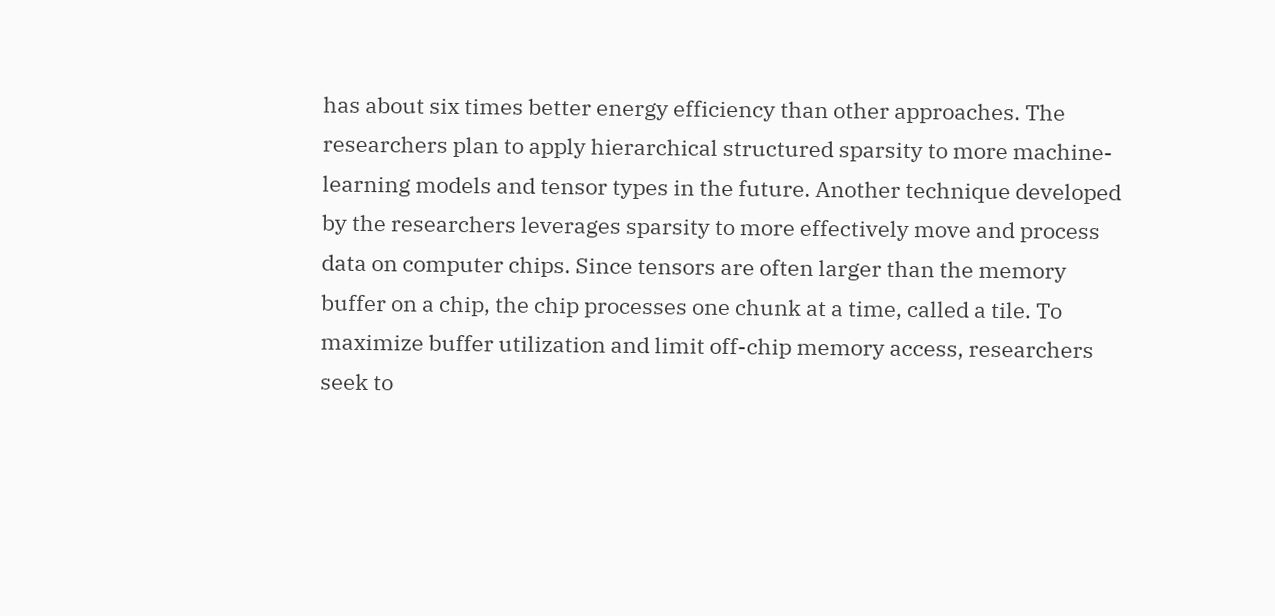has about six times better energy efficiency than other approaches. The researchers plan to apply hierarchical structured sparsity to more machine-learning models and tensor types in the future. Another technique developed by the researchers leverages sparsity to more effectively move and process data on computer chips. Since tensors are often larger than the memory buffer on a chip, the chip processes one chunk at a time, called a tile. To maximize buffer utilization and limit off-chip memory access, researchers seek to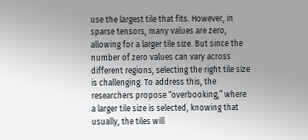use the largest tile that fits. However, in sparse tensors, many values are zero, allowing for a larger tile size. But since the number of zero values can vary across different regions, selecting the right tile size is challenging. To address this, the researchers propose “overbooking,” where a larger tile size is selected, knowing that usually, the tiles will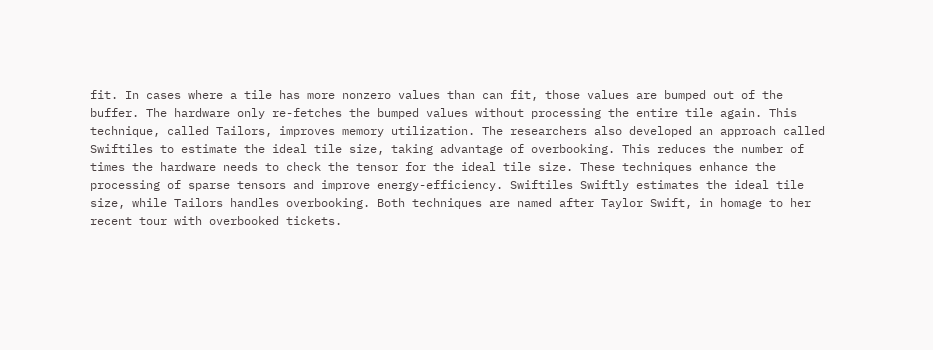fit. In cases where a tile has more nonzero values than can fit, those values are bumped out of the buffer. The hardware only re-fetches the bumped values without processing the entire tile again. This technique, called Tailors, improves memory utilization. The researchers also developed an approach called Swiftiles to estimate the ideal tile size, taking advantage of overbooking. This reduces the number of times the hardware needs to check the tensor for the ideal tile size. These techniques enhance the processing of sparse tensors and improve energy-efficiency. Swiftiles Swiftly estimates the ideal tile size, while Tailors handles overbooking. Both techniques are named after Taylor Swift, in homage to her recent tour with overbooked tickets.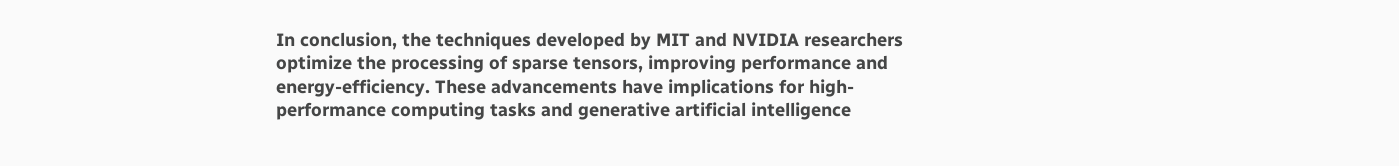In conclusion, the techniques developed by MIT and NVIDIA researchers optimize the processing of sparse tensors, improving performance and energy-efficiency. These advancements have implications for high-performance computing tasks and generative artificial intelligence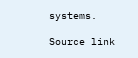systems.

Source link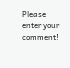Please enter your comment!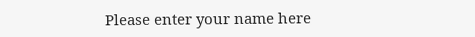Please enter your name here